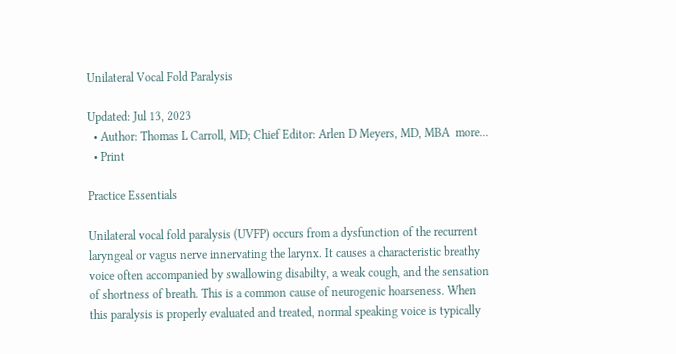Unilateral Vocal Fold Paralysis

Updated: Jul 13, 2023
  • Author: Thomas L Carroll, MD; Chief Editor: Arlen D Meyers, MD, MBA  more...
  • Print

Practice Essentials

Unilateral vocal fold paralysis (UVFP) occurs from a dysfunction of the recurrent laryngeal or vagus nerve innervating the larynx. It causes a characteristic breathy voice often accompanied by swallowing disabilty, a weak cough, and the sensation of shortness of breath. This is a common cause of neurogenic hoarseness. When this paralysis is properly evaluated and treated, normal speaking voice is typically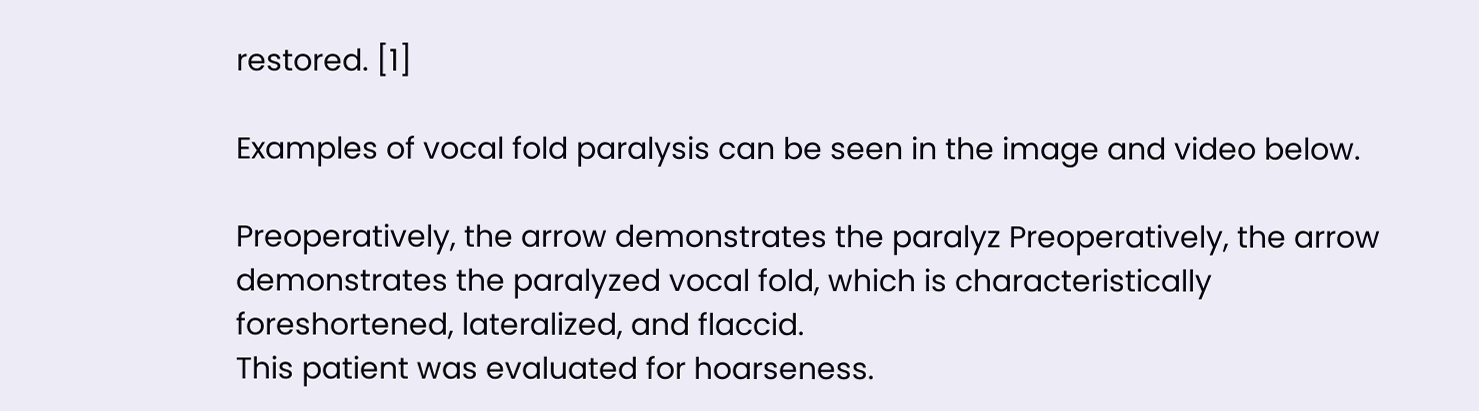restored. [1]

Examples of vocal fold paralysis can be seen in the image and video below.

Preoperatively, the arrow demonstrates the paralyz Preoperatively, the arrow demonstrates the paralyzed vocal fold, which is characteristically foreshortened, lateralized, and flaccid.
This patient was evaluated for hoarseness.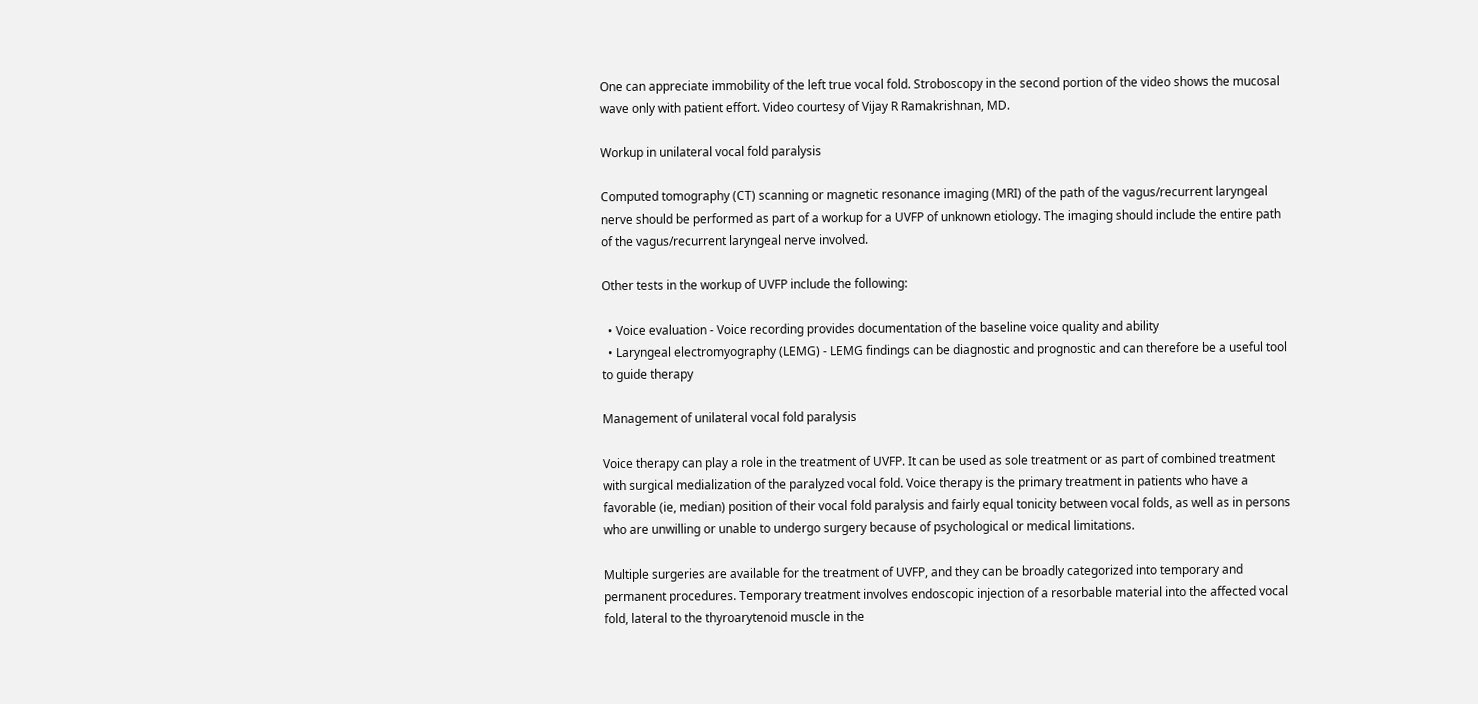One can appreciate immobility of the left true vocal fold. Stroboscopy in the second portion of the video shows the mucosal wave only with patient effort. Video courtesy of Vijay R Ramakrishnan, MD.

Workup in unilateral vocal fold paralysis

Computed tomography (CT) scanning or magnetic resonance imaging (MRI) of the path of the vagus/recurrent laryngeal nerve should be performed as part of a workup for a UVFP of unknown etiology. The imaging should include the entire path of the vagus/recurrent laryngeal nerve involved.

Other tests in the workup of UVFP include the following:

  • Voice evaluation - Voice recording provides documentation of the baseline voice quality and ability
  • Laryngeal electromyography (LEMG) - LEMG findings can be diagnostic and prognostic and can therefore be a useful tool to guide therapy

Management of unilateral vocal fold paralysis

Voice therapy can play a role in the treatment of UVFP. It can be used as sole treatment or as part of combined treatment with surgical medialization of the paralyzed vocal fold. Voice therapy is the primary treatment in patients who have a favorable (ie, median) position of their vocal fold paralysis and fairly equal tonicity between vocal folds, as well as in persons who are unwilling or unable to undergo surgery because of psychological or medical limitations.

Multiple surgeries are available for the treatment of UVFP, and they can be broadly categorized into temporary and permanent procedures. Temporary treatment involves endoscopic injection of a resorbable material into the affected vocal fold, lateral to the thyroarytenoid muscle in the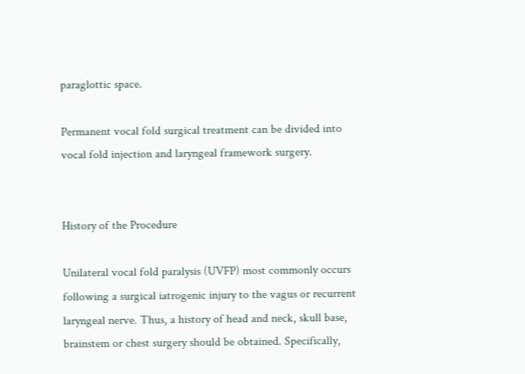paraglottic space.

Permanent vocal fold surgical treatment can be divided into vocal fold injection and laryngeal framework surgery.


History of the Procedure

Unilateral vocal fold paralysis (UVFP) most commonly occurs following a surgical iatrogenic injury to the vagus or recurrent laryngeal nerve. Thus, a history of head and neck, skull base, brainstem or chest surgery should be obtained. Specifically,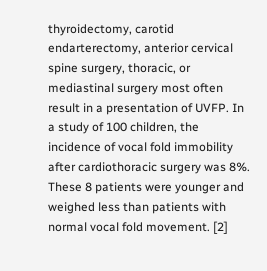thyroidectomy, carotid endarterectomy, anterior cervical spine surgery, thoracic, or mediastinal surgery most often result in a presentation of UVFP. In a study of 100 children, the incidence of vocal fold immobility after cardiothoracic surgery was 8%. These 8 patients were younger and weighed less than patients with normal vocal fold movement. [2]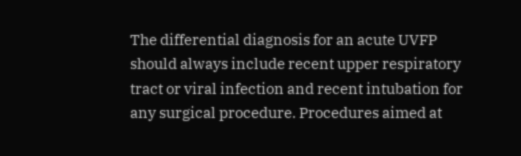The differential diagnosis for an acute UVFP should always include recent upper respiratory tract or viral infection and recent intubation for any surgical procedure. Procedures aimed at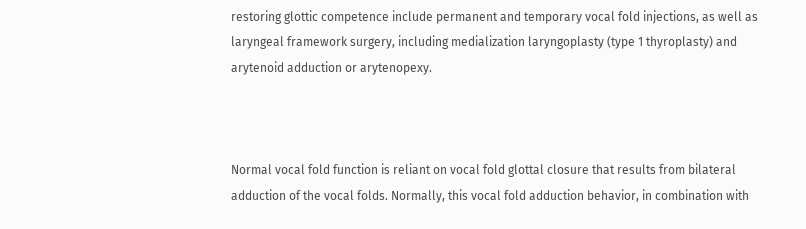restoring glottic competence include permanent and temporary vocal fold injections, as well as laryngeal framework surgery, including medialization laryngoplasty (type 1 thyroplasty) and arytenoid adduction or arytenopexy.



Normal vocal fold function is reliant on vocal fold glottal closure that results from bilateral adduction of the vocal folds. Normally, this vocal fold adduction behavior, in combination with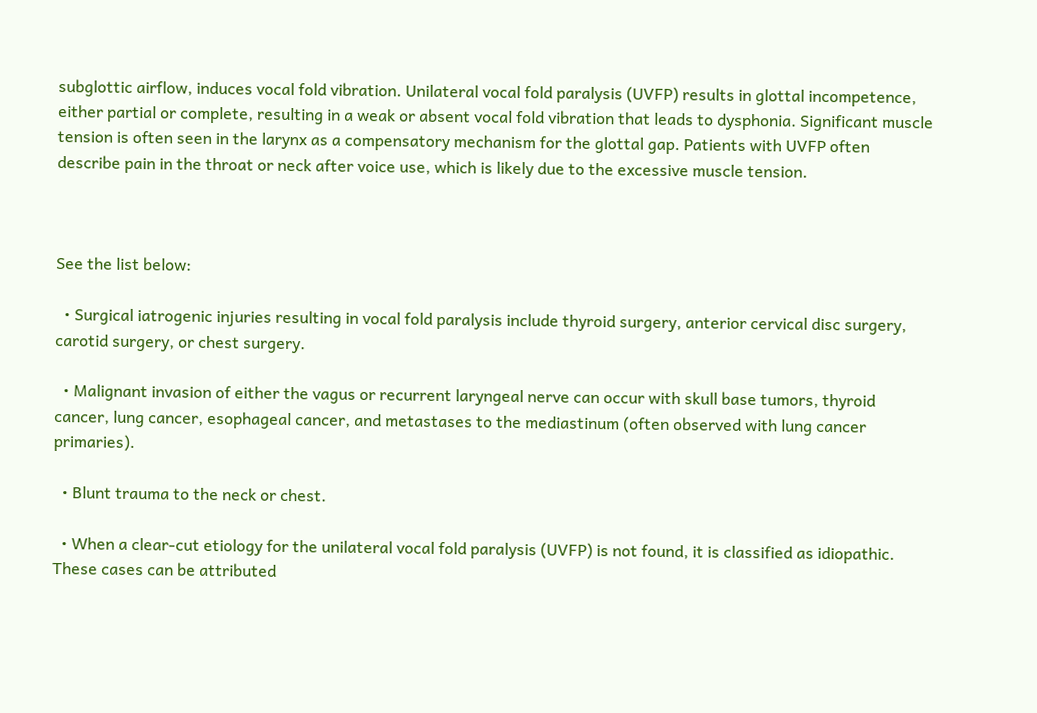subglottic airflow, induces vocal fold vibration. Unilateral vocal fold paralysis (UVFP) results in glottal incompetence, either partial or complete, resulting in a weak or absent vocal fold vibration that leads to dysphonia. Significant muscle tension is often seen in the larynx as a compensatory mechanism for the glottal gap. Patients with UVFP often describe pain in the throat or neck after voice use, which is likely due to the excessive muscle tension.



See the list below:

  • Surgical iatrogenic injuries resulting in vocal fold paralysis include thyroid surgery, anterior cervical disc surgery, carotid surgery, or chest surgery.

  • Malignant invasion of either the vagus or recurrent laryngeal nerve can occur with skull base tumors, thyroid cancer, lung cancer, esophageal cancer, and metastases to the mediastinum (often observed with lung cancer primaries).

  • Blunt trauma to the neck or chest.

  • When a clear-cut etiology for the unilateral vocal fold paralysis (UVFP) is not found, it is classified as idiopathic. These cases can be attributed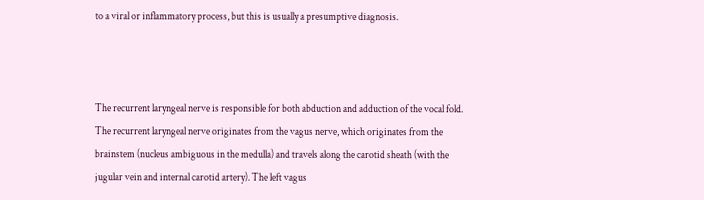to a viral or inflammatory process, but this is usually a presumptive diagnosis.



The recurrent laryngeal nerve is responsible for both abduction and adduction of the vocal fold. The recurrent laryngeal nerve originates from the vagus nerve, which originates from the brainstem (nucleus ambiguous in the medulla) and travels along the carotid sheath (with the jugular vein and internal carotid artery). The left vagus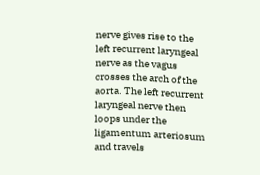nerve gives rise to the left recurrent laryngeal nerve as the vagus crosses the arch of the aorta. The left recurrent laryngeal nerve then loops under the ligamentum arteriosum and travels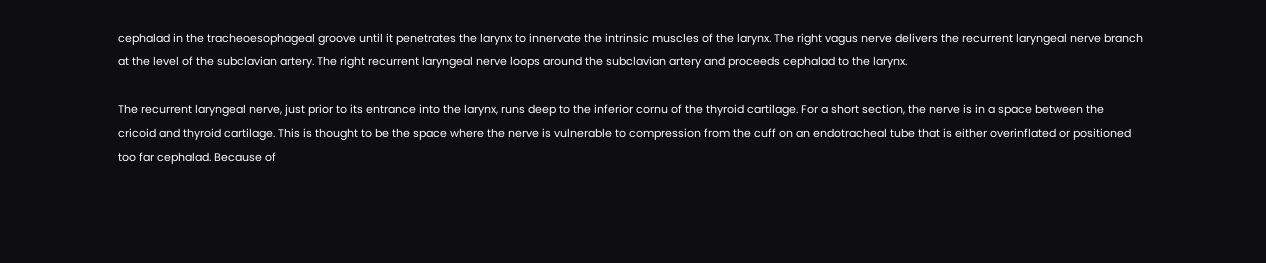cephalad in the tracheoesophageal groove until it penetrates the larynx to innervate the intrinsic muscles of the larynx. The right vagus nerve delivers the recurrent laryngeal nerve branch at the level of the subclavian artery. The right recurrent laryngeal nerve loops around the subclavian artery and proceeds cephalad to the larynx.

The recurrent laryngeal nerve, just prior to its entrance into the larynx, runs deep to the inferior cornu of the thyroid cartilage. For a short section, the nerve is in a space between the cricoid and thyroid cartilage. This is thought to be the space where the nerve is vulnerable to compression from the cuff on an endotracheal tube that is either overinflated or positioned too far cephalad. Because of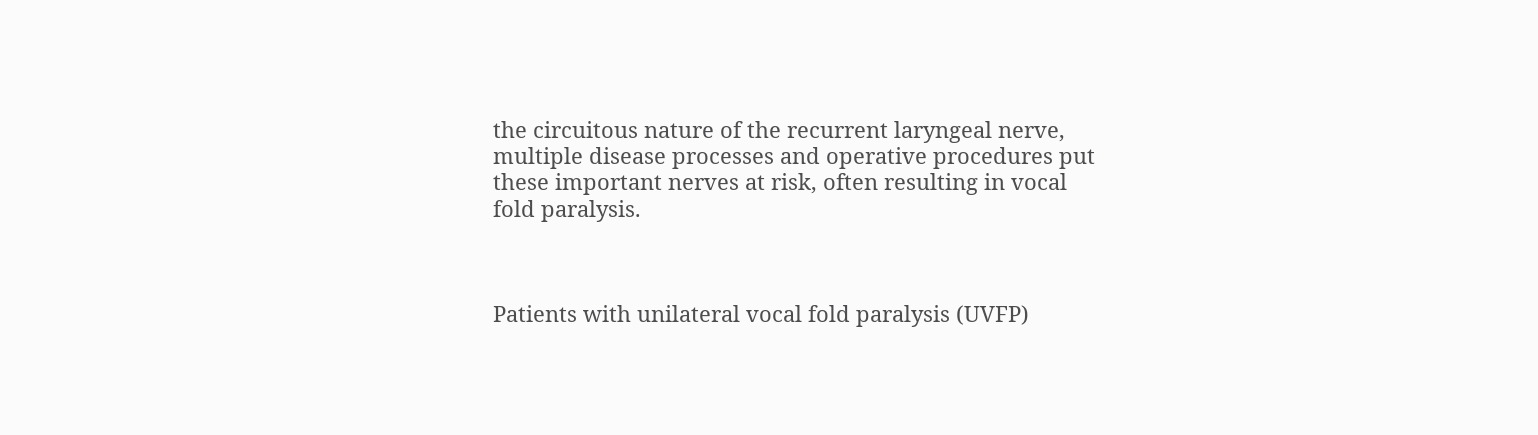the circuitous nature of the recurrent laryngeal nerve, multiple disease processes and operative procedures put these important nerves at risk, often resulting in vocal fold paralysis.



Patients with unilateral vocal fold paralysis (UVFP)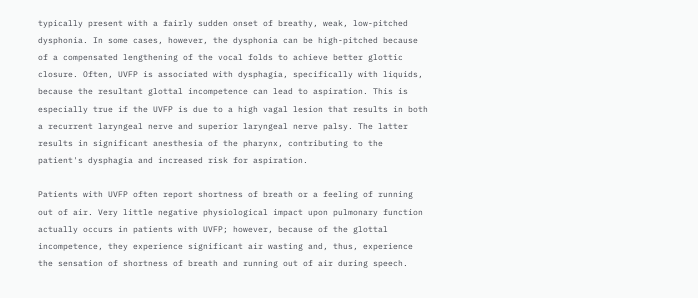typically present with a fairly sudden onset of breathy, weak, low-pitched dysphonia. In some cases, however, the dysphonia can be high-pitched because of a compensated lengthening of the vocal folds to achieve better glottic closure. Often, UVFP is associated with dysphagia, specifically with liquids, because the resultant glottal incompetence can lead to aspiration. This is especially true if the UVFP is due to a high vagal lesion that results in both a recurrent laryngeal nerve and superior laryngeal nerve palsy. The latter results in significant anesthesia of the pharynx, contributing to the patient's dysphagia and increased risk for aspiration.

Patients with UVFP often report shortness of breath or a feeling of running out of air. Very little negative physiological impact upon pulmonary function actually occurs in patients with UVFP; however, because of the glottal incompetence, they experience significant air wasting and, thus, experience the sensation of shortness of breath and running out of air during speech.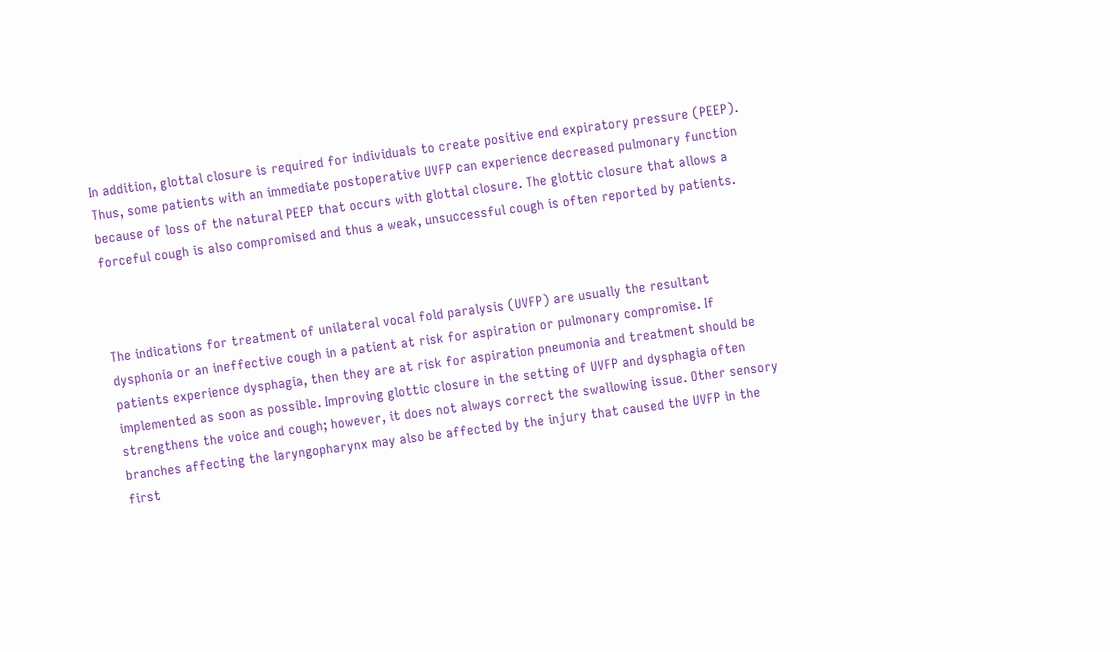In addition, glottal closure is required for individuals to create positive end expiratory pressure (PEEP). Thus, some patients with an immediate postoperative UVFP can experience decreased pulmonary function because of loss of the natural PEEP that occurs with glottal closure. The glottic closure that allows a forceful cough is also compromised and thus a weak, unsuccessful cough is often reported by patients.



The indications for treatment of unilateral vocal fold paralysis (UVFP) are usually the resultant dysphonia or an ineffective cough in a patient at risk for aspiration or pulmonary compromise. If patients experience dysphagia, then they are at risk for aspiration pneumonia and treatment should be implemented as soon as possible. Improving glottic closure in the setting of UVFP and dysphagia often strengthens the voice and cough; however, it does not always correct the swallowing issue. Other sensory branches affecting the laryngopharynx may also be affected by the injury that caused the UVFP in the first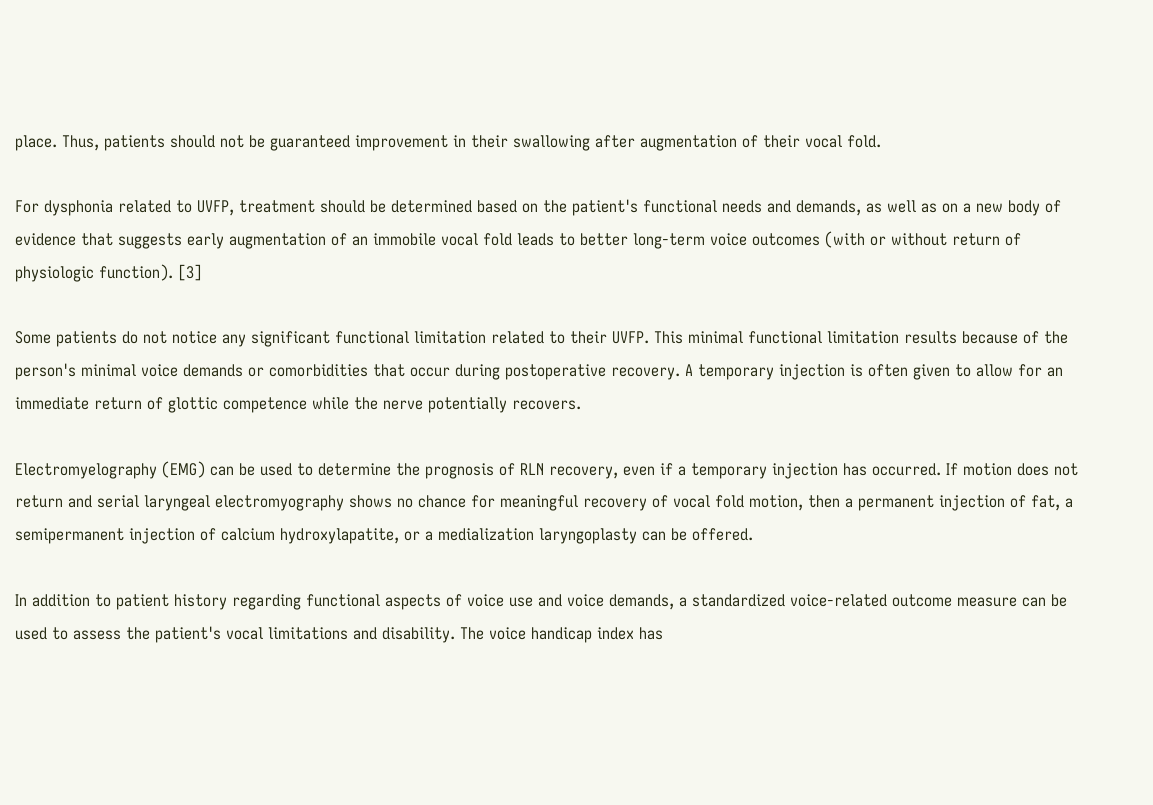place. Thus, patients should not be guaranteed improvement in their swallowing after augmentation of their vocal fold.

For dysphonia related to UVFP, treatment should be determined based on the patient's functional needs and demands, as well as on a new body of evidence that suggests early augmentation of an immobile vocal fold leads to better long-term voice outcomes (with or without return of physiologic function). [3]

Some patients do not notice any significant functional limitation related to their UVFP. This minimal functional limitation results because of the person's minimal voice demands or comorbidities that occur during postoperative recovery. A temporary injection is often given to allow for an immediate return of glottic competence while the nerve potentially recovers.

Electromyelography (EMG) can be used to determine the prognosis of RLN recovery, even if a temporary injection has occurred. If motion does not return and serial laryngeal electromyography shows no chance for meaningful recovery of vocal fold motion, then a permanent injection of fat, a semipermanent injection of calcium hydroxylapatite, or a medialization laryngoplasty can be offered.

In addition to patient history regarding functional aspects of voice use and voice demands, a standardized voice-related outcome measure can be used to assess the patient's vocal limitations and disability. The voice handicap index has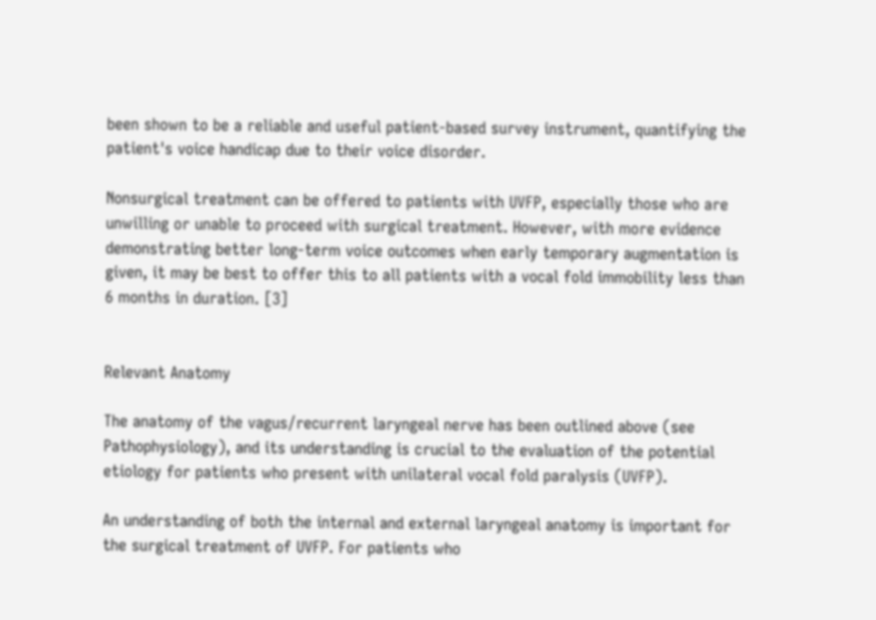been shown to be a reliable and useful patient-based survey instrument, quantifying the patient's voice handicap due to their voice disorder.

Nonsurgical treatment can be offered to patients with UVFP, especially those who are unwilling or unable to proceed with surgical treatment. However, with more evidence demonstrating better long-term voice outcomes when early temporary augmentation is given, it may be best to offer this to all patients with a vocal fold immobility less than 6 months in duration. [3]


Relevant Anatomy

The anatomy of the vagus/recurrent laryngeal nerve has been outlined above (see Pathophysiology), and its understanding is crucial to the evaluation of the potential etiology for patients who present with unilateral vocal fold paralysis (UVFP).

An understanding of both the internal and external laryngeal anatomy is important for the surgical treatment of UVFP. For patients who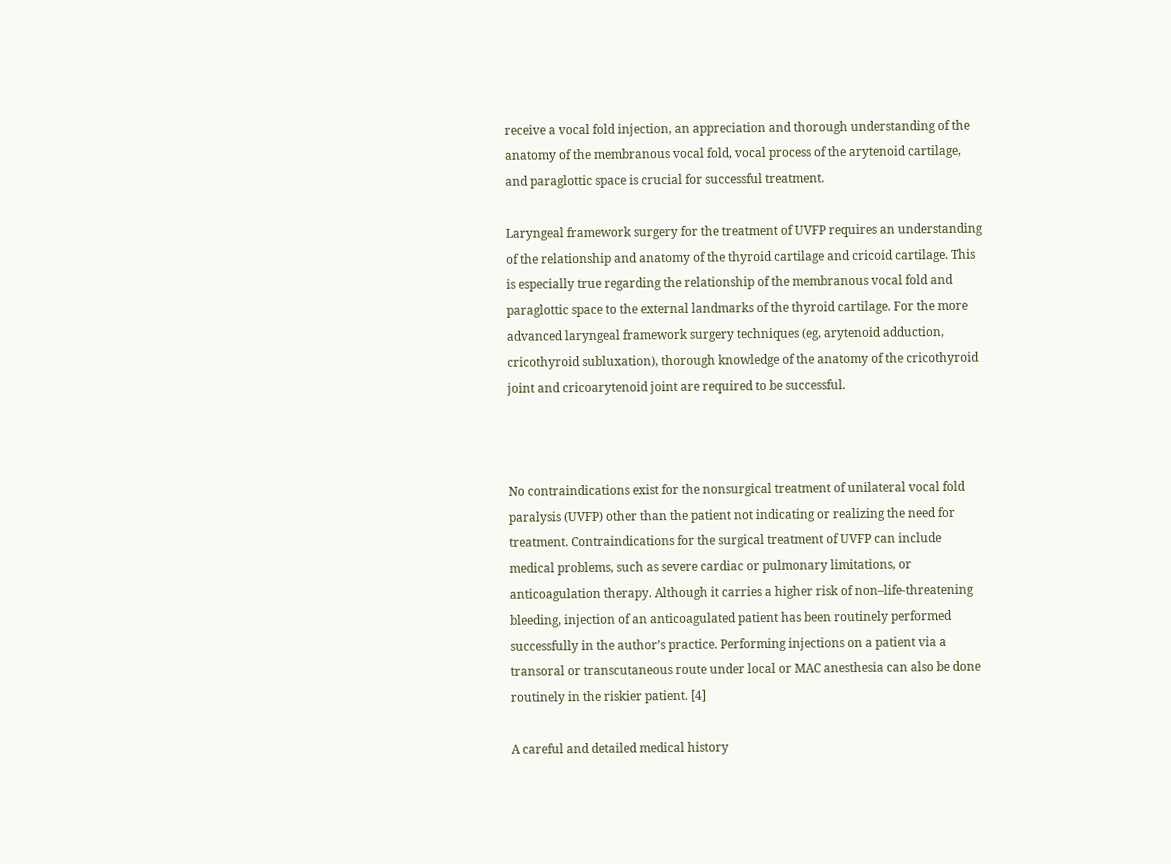receive a vocal fold injection, an appreciation and thorough understanding of the anatomy of the membranous vocal fold, vocal process of the arytenoid cartilage, and paraglottic space is crucial for successful treatment.

Laryngeal framework surgery for the treatment of UVFP requires an understanding of the relationship and anatomy of the thyroid cartilage and cricoid cartilage. This is especially true regarding the relationship of the membranous vocal fold and paraglottic space to the external landmarks of the thyroid cartilage. For the more advanced laryngeal framework surgery techniques (eg, arytenoid adduction, cricothyroid subluxation), thorough knowledge of the anatomy of the cricothyroid joint and cricoarytenoid joint are required to be successful.



No contraindications exist for the nonsurgical treatment of unilateral vocal fold paralysis (UVFP) other than the patient not indicating or realizing the need for treatment. Contraindications for the surgical treatment of UVFP can include medical problems, such as severe cardiac or pulmonary limitations, or anticoagulation therapy. Although it carries a higher risk of non–life-threatening bleeding, injection of an anticoagulated patient has been routinely performed successfully in the author’s practice. Performing injections on a patient via a transoral or transcutaneous route under local or MAC anesthesia can also be done routinely in the riskier patient. [4]

A careful and detailed medical history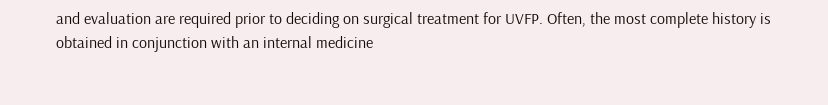and evaluation are required prior to deciding on surgical treatment for UVFP. Often, the most complete history is obtained in conjunction with an internal medicine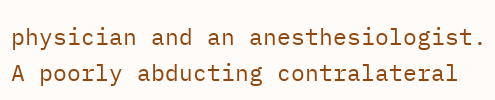physician and an anesthesiologist. A poorly abducting contralateral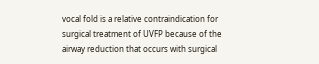vocal fold is a relative contraindication for surgical treatment of UVFP because of the airway reduction that occurs with surgical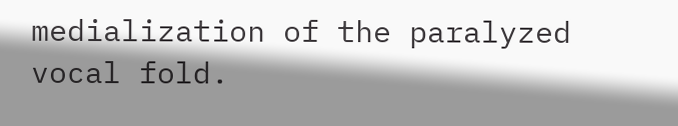medialization of the paralyzed vocal fold.